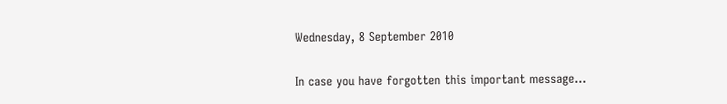Wednesday, 8 September 2010

In case you have forgotten this important message...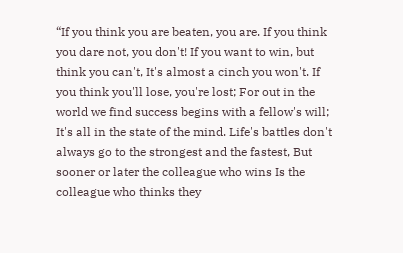“If you think you are beaten, you are. If you think you dare not, you don't! If you want to win, but think you can't, It's almost a cinch you won't. If you think you'll lose, you're lost; For out in the world we find success begins with a fellow's will; It's all in the state of the mind. Life's battles don't always go to the strongest and the fastest, But sooner or later the colleague who wins Is the colleague who thinks they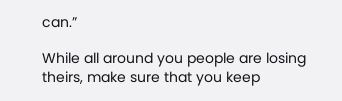can.”

While all around you people are losing theirs, make sure that you keep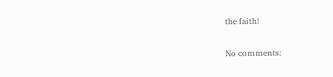the faith!

No comments: